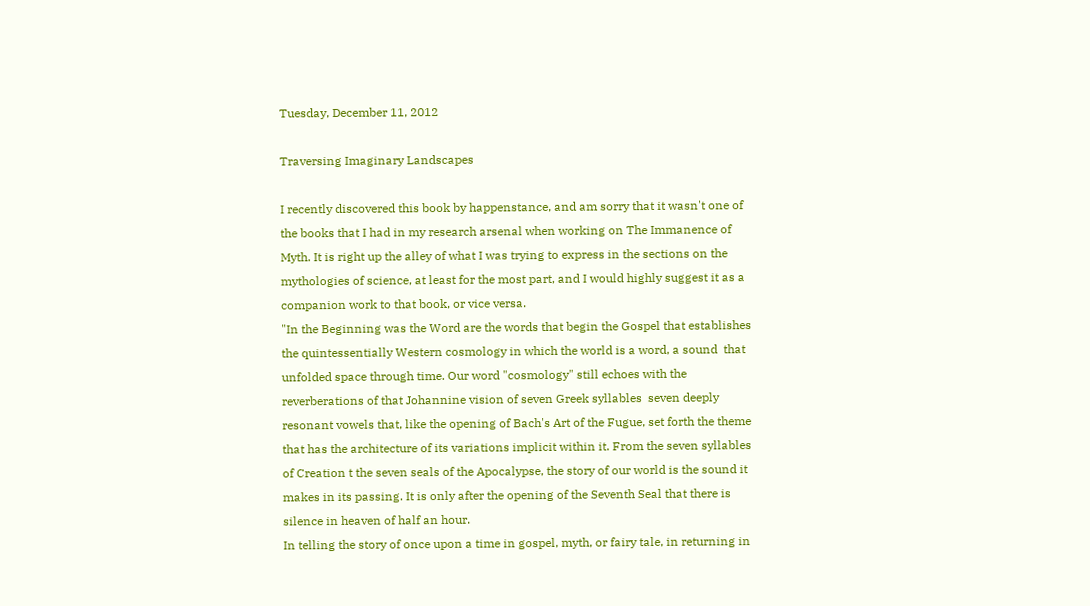Tuesday, December 11, 2012

Traversing Imaginary Landscapes

I recently discovered this book by happenstance, and am sorry that it wasn't one of the books that I had in my research arsenal when working on The Immanence of Myth. It is right up the alley of what I was trying to express in the sections on the mythologies of science, at least for the most part, and I would highly suggest it as a companion work to that book, or vice versa.
"In the Beginning was the Word are the words that begin the Gospel that establishes the quintessentially Western cosmology in which the world is a word, a sound  that unfolded space through time. Our word "cosmology" still echoes with the reverberations of that Johannine vision of seven Greek syllables  seven deeply resonant vowels that, like the opening of Bach's Art of the Fugue, set forth the theme that has the architecture of its variations implicit within it. From the seven syllables of Creation t the seven seals of the Apocalypse, the story of our world is the sound it makes in its passing. It is only after the opening of the Seventh Seal that there is silence in heaven of half an hour.
In telling the story of once upon a time in gospel, myth, or fairy tale, in returning in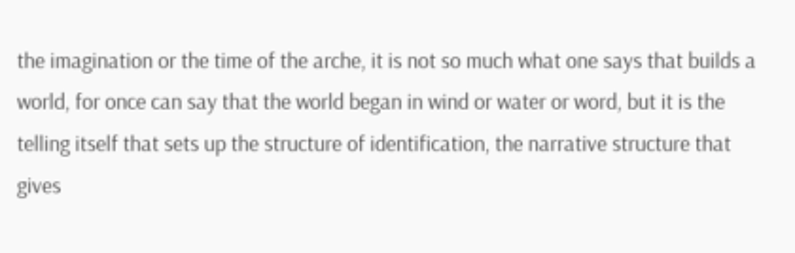the imagination or the time of the arche, it is not so much what one says that builds a world, for once can say that the world began in wind or water or word, but it is the telling itself that sets up the structure of identification, the narrative structure that gives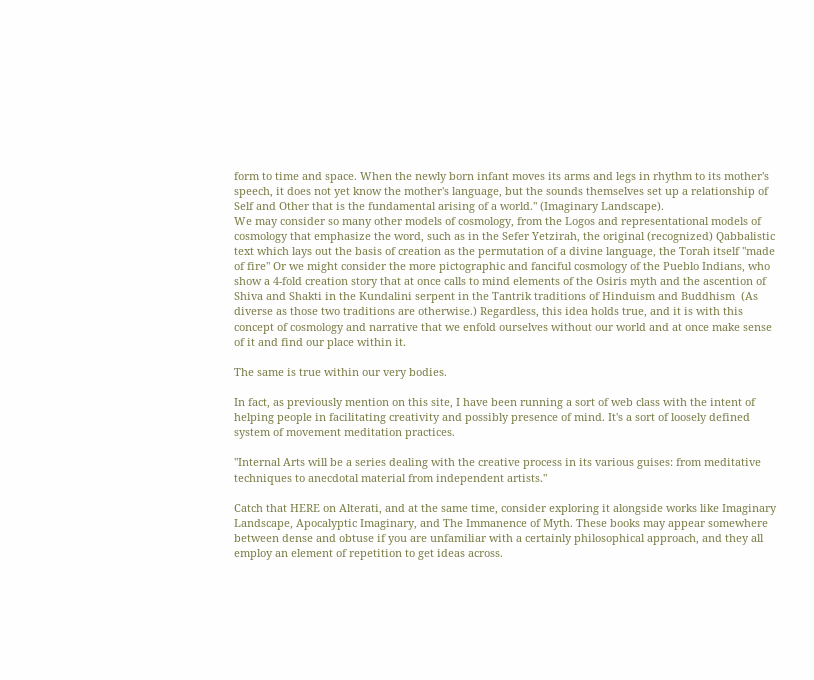form to time and space. When the newly born infant moves its arms and legs in rhythm to its mother's speech, it does not yet know the mother's language, but the sounds themselves set up a relationship of Self and Other that is the fundamental arising of a world." (Imaginary Landscape).
We may consider so many other models of cosmology, from the Logos and representational models of cosmology that emphasize the word, such as in the Sefer Yetzirah, the original (recognized) Qabbalistic text which lays out the basis of creation as the permutation of a divine language, the Torah itself "made of fire" Or we might consider the more pictographic and fanciful cosmology of the Pueblo Indians, who show a 4-fold creation story that at once calls to mind elements of the Osiris myth and the ascention of Shiva and Shakti in the Kundalini serpent in the Tantrik traditions of Hinduism and Buddhism  (As diverse as those two traditions are otherwise.) Regardless, this idea holds true, and it is with this concept of cosmology and narrative that we enfold ourselves without our world and at once make sense of it and find our place within it.

The same is true within our very bodies.

In fact, as previously mention on this site, I have been running a sort of web class with the intent of helping people in facilitating creativity and possibly presence of mind. It's a sort of loosely defined system of movement meditation practices.

"Internal Arts will be a series dealing with the creative process in its various guises: from meditative techniques to anecdotal material from independent artists."

Catch that HERE on Alterati, and at the same time, consider exploring it alongside works like Imaginary Landscape, Apocalyptic Imaginary, and The Immanence of Myth. These books may appear somewhere between dense and obtuse if you are unfamiliar with a certainly philosophical approach, and they all employ an element of repetition to get ideas across.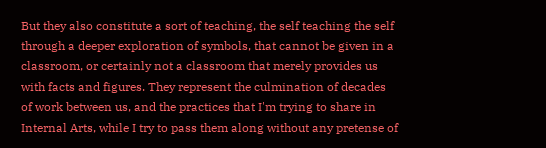But they also constitute a sort of teaching, the self teaching the self through a deeper exploration of symbols, that cannot be given in a classroom, or certainly not a classroom that merely provides us with facts and figures. They represent the culmination of decades of work between us, and the practices that I'm trying to share in Internal Arts, while I try to pass them along without any pretense of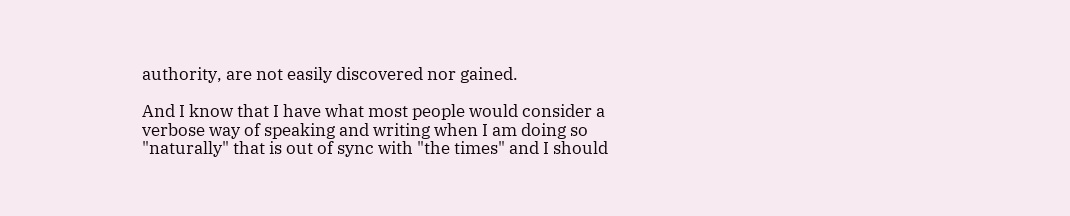authority, are not easily discovered nor gained.

And I know that I have what most people would consider a verbose way of speaking and writing when I am doing so "naturally" that is out of sync with "the times" and I should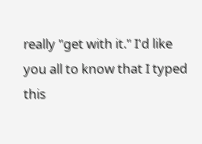really "get with it." I'd like you all to know that I typed this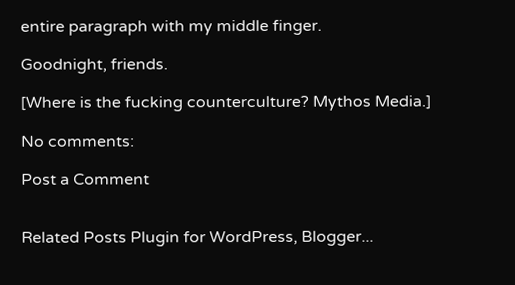entire paragraph with my middle finger.

Goodnight, friends.

[Where is the fucking counterculture? Mythos Media.]

No comments:

Post a Comment


Related Posts Plugin for WordPress, Blogger...